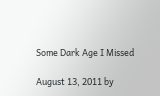Some Dark Age I Missed

August 13, 2011 by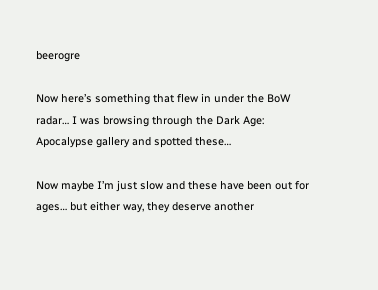beerogre

Now here’s something that flew in under the BoW radar… I was browsing through the Dark Age: Apocalypse gallery and spotted these…

Now maybe I’m just slow and these have been out for ages… but either way, they deserve another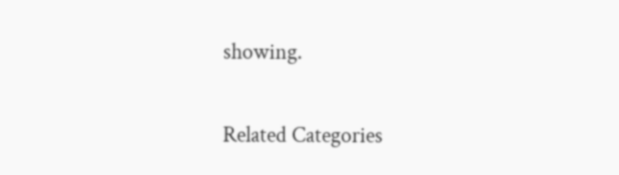showing.

Related Categories